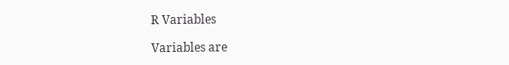R Variables

Variables are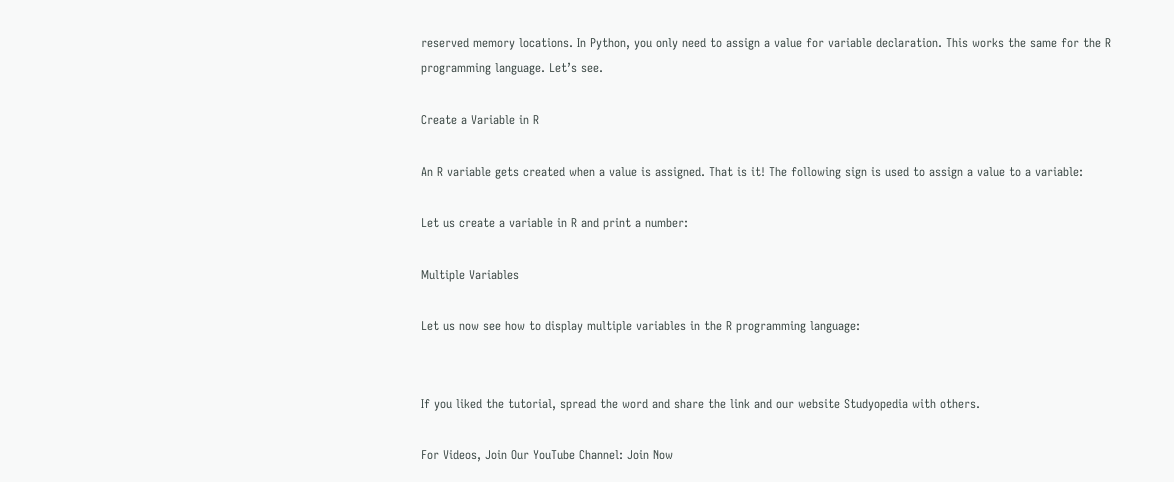reserved memory locations. In Python, you only need to assign a value for variable declaration. This works the same for the R programming language. Let’s see.

Create a Variable in R

An R variable gets created when a value is assigned. That is it! The following sign is used to assign a value to a variable:

Let us create a variable in R and print a number:

Multiple Variables

Let us now see how to display multiple variables in the R programming language:


If you liked the tutorial, spread the word and share the link and our website Studyopedia with others.

For Videos, Join Our YouTube Channel: Join Now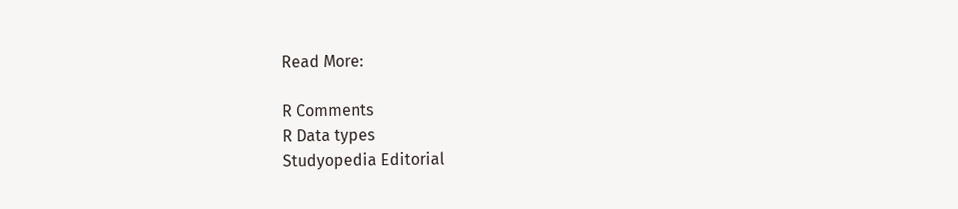Read More:

R Comments
R Data types
Studyopedia Editorial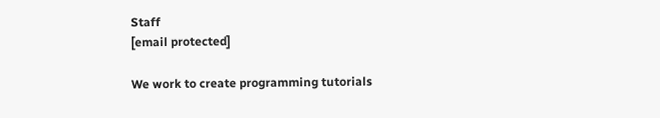Staff
[email protected]

We work to create programming tutorials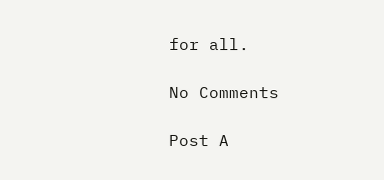for all.

No Comments

Post A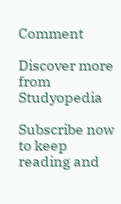Comment

Discover more from Studyopedia

Subscribe now to keep reading and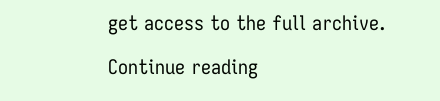get access to the full archive.

Continue reading